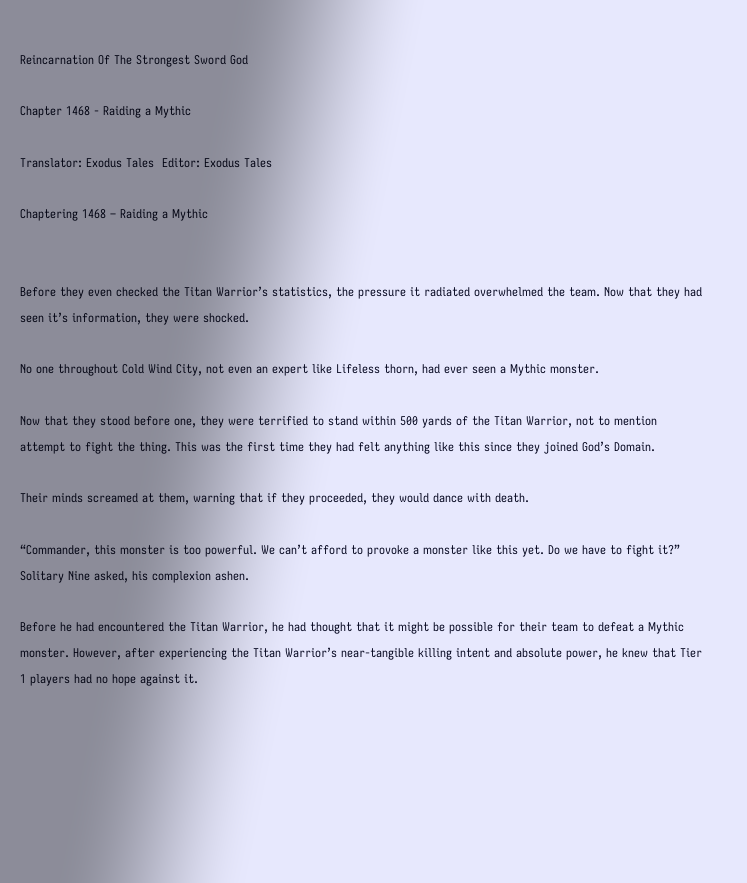Reincarnation Of The Strongest Sword God

Chapter 1468 - Raiding a Mythic

Translator: Exodus Tales  Editor: Exodus Tales

Chaptering 1468 – Raiding a Mythic


Before they even checked the Titan Warrior’s statistics, the pressure it radiated overwhelmed the team. Now that they had seen it’s information, they were shocked.

No one throughout Cold Wind City, not even an expert like Lifeless thorn, had ever seen a Mythic monster.

Now that they stood before one, they were terrified to stand within 500 yards of the Titan Warrior, not to mention attempt to fight the thing. This was the first time they had felt anything like this since they joined God’s Domain.

Their minds screamed at them, warning that if they proceeded, they would dance with death.

“Commander, this monster is too powerful. We can’t afford to provoke a monster like this yet. Do we have to fight it?” Solitary Nine asked, his complexion ashen.

Before he had encountered the Titan Warrior, he had thought that it might be possible for their team to defeat a Mythic monster. However, after experiencing the Titan Warrior’s near-tangible killing intent and absolute power, he knew that Tier 1 players had no hope against it.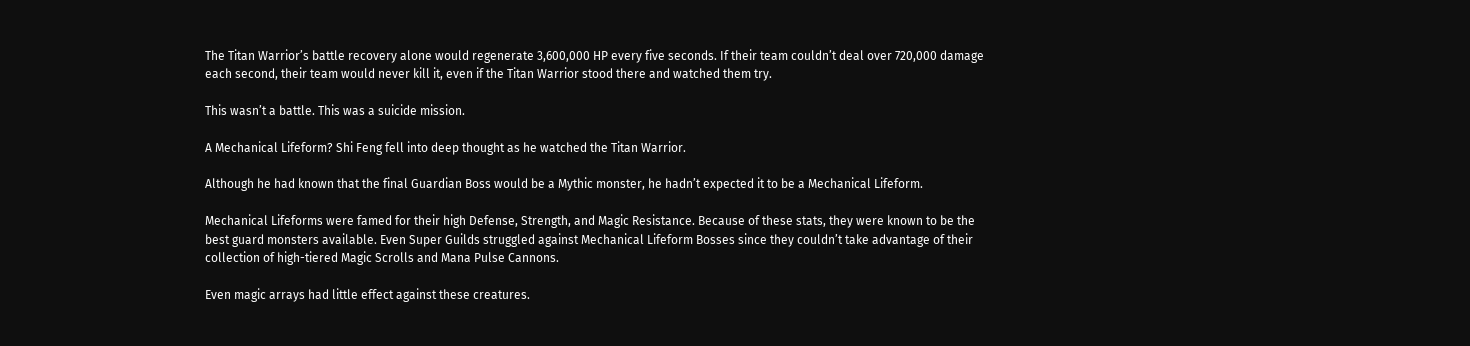The Titan Warrior’s battle recovery alone would regenerate 3,600,000 HP every five seconds. If their team couldn’t deal over 720,000 damage each second, their team would never kill it, even if the Titan Warrior stood there and watched them try.

This wasn’t a battle. This was a suicide mission.

A Mechanical Lifeform? Shi Feng fell into deep thought as he watched the Titan Warrior.

Although he had known that the final Guardian Boss would be a Mythic monster, he hadn’t expected it to be a Mechanical Lifeform.

Mechanical Lifeforms were famed for their high Defense, Strength, and Magic Resistance. Because of these stats, they were known to be the best guard monsters available. Even Super Guilds struggled against Mechanical Lifeform Bosses since they couldn’t take advantage of their collection of high-tiered Magic Scrolls and Mana Pulse Cannons.

Even magic arrays had little effect against these creatures.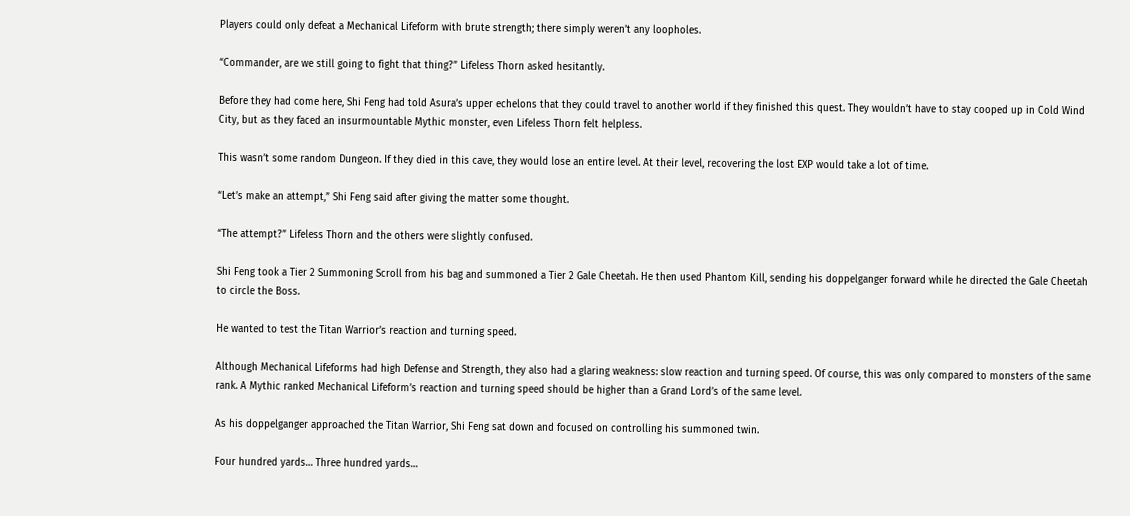Players could only defeat a Mechanical Lifeform with brute strength; there simply weren’t any loopholes.

“Commander, are we still going to fight that thing?” Lifeless Thorn asked hesitantly.

Before they had come here, Shi Feng had told Asura’s upper echelons that they could travel to another world if they finished this quest. They wouldn’t have to stay cooped up in Cold Wind City, but as they faced an insurmountable Mythic monster, even Lifeless Thorn felt helpless.

This wasn’t some random Dungeon. If they died in this cave, they would lose an entire level. At their level, recovering the lost EXP would take a lot of time.

“Let’s make an attempt,” Shi Feng said after giving the matter some thought.

“The attempt?” Lifeless Thorn and the others were slightly confused.

Shi Feng took a Tier 2 Summoning Scroll from his bag and summoned a Tier 2 Gale Cheetah. He then used Phantom Kill, sending his doppelganger forward while he directed the Gale Cheetah to circle the Boss.

He wanted to test the Titan Warrior’s reaction and turning speed.

Although Mechanical Lifeforms had high Defense and Strength, they also had a glaring weakness: slow reaction and turning speed. Of course, this was only compared to monsters of the same rank. A Mythic ranked Mechanical Lifeform’s reaction and turning speed should be higher than a Grand Lord’s of the same level.

As his doppelganger approached the Titan Warrior, Shi Feng sat down and focused on controlling his summoned twin.

Four hundred yards… Three hundred yards…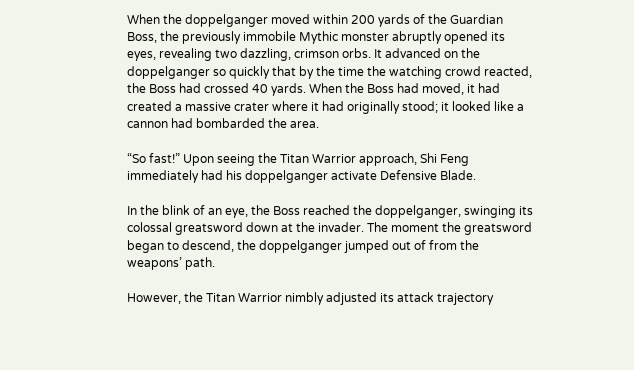When the doppelganger moved within 200 yards of the Guardian Boss, the previously immobile Mythic monster abruptly opened its eyes, revealing two dazzling, crimson orbs. It advanced on the doppelganger so quickly that by the time the watching crowd reacted, the Boss had crossed 40 yards. When the Boss had moved, it had created a massive crater where it had originally stood; it looked like a cannon had bombarded the area.

“So fast!” Upon seeing the Titan Warrior approach, Shi Feng immediately had his doppelganger activate Defensive Blade.

In the blink of an eye, the Boss reached the doppelganger, swinging its colossal greatsword down at the invader. The moment the greatsword began to descend, the doppelganger jumped out of from the weapons’ path.

However, the Titan Warrior nimbly adjusted its attack trajectory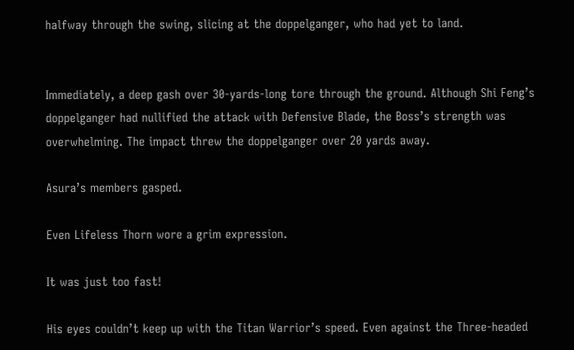halfway through the swing, slicing at the doppelganger, who had yet to land.


Immediately, a deep gash over 30-yards-long tore through the ground. Although Shi Feng’s doppelganger had nullified the attack with Defensive Blade, the Boss’s strength was overwhelming. The impact threw the doppelganger over 20 yards away.

Asura’s members gasped.

Even Lifeless Thorn wore a grim expression.

It was just too fast!

His eyes couldn’t keep up with the Titan Warrior’s speed. Even against the Three-headed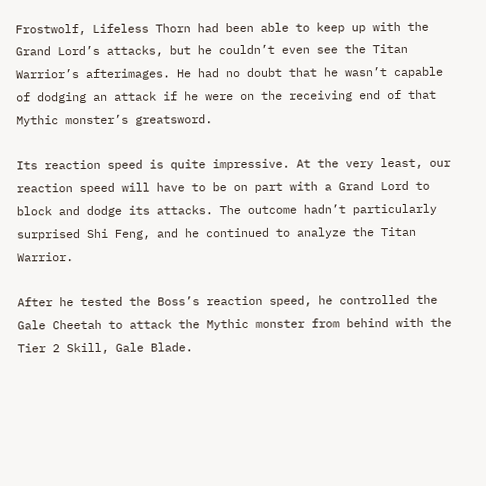Frostwolf, Lifeless Thorn had been able to keep up with the Grand Lord’s attacks, but he couldn’t even see the Titan Warrior’s afterimages. He had no doubt that he wasn’t capable of dodging an attack if he were on the receiving end of that Mythic monster’s greatsword.

Its reaction speed is quite impressive. At the very least, our reaction speed will have to be on part with a Grand Lord to block and dodge its attacks. The outcome hadn’t particularly surprised Shi Feng, and he continued to analyze the Titan Warrior.

After he tested the Boss’s reaction speed, he controlled the Gale Cheetah to attack the Mythic monster from behind with the Tier 2 Skill, Gale Blade.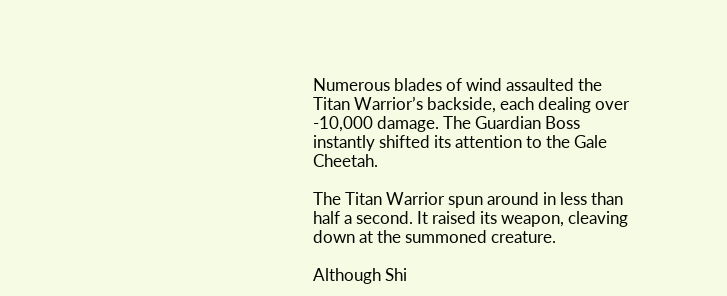Numerous blades of wind assaulted the Titan Warrior’s backside, each dealing over -10,000 damage. The Guardian Boss instantly shifted its attention to the Gale Cheetah.

The Titan Warrior spun around in less than half a second. It raised its weapon, cleaving down at the summoned creature.

Although Shi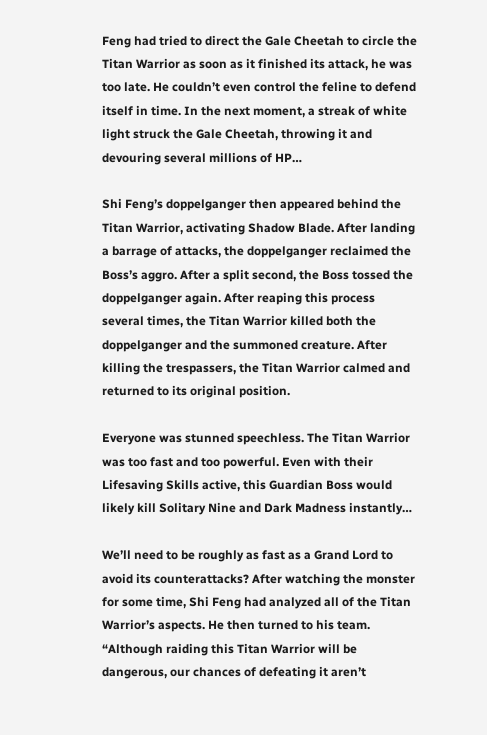Feng had tried to direct the Gale Cheetah to circle the Titan Warrior as soon as it finished its attack, he was too late. He couldn’t even control the feline to defend itself in time. In the next moment, a streak of white light struck the Gale Cheetah, throwing it and devouring several millions of HP…

Shi Feng’s doppelganger then appeared behind the Titan Warrior, activating Shadow Blade. After landing a barrage of attacks, the doppelganger reclaimed the Boss’s aggro. After a split second, the Boss tossed the doppelganger again. After reaping this process several times, the Titan Warrior killed both the doppelganger and the summoned creature. After killing the trespassers, the Titan Warrior calmed and returned to its original position.

Everyone was stunned speechless. The Titan Warrior was too fast and too powerful. Even with their Lifesaving Skills active, this Guardian Boss would likely kill Solitary Nine and Dark Madness instantly…

We’ll need to be roughly as fast as a Grand Lord to avoid its counterattacks? After watching the monster for some time, Shi Feng had analyzed all of the Titan Warrior’s aspects. He then turned to his team. “Although raiding this Titan Warrior will be dangerous, our chances of defeating it aren’t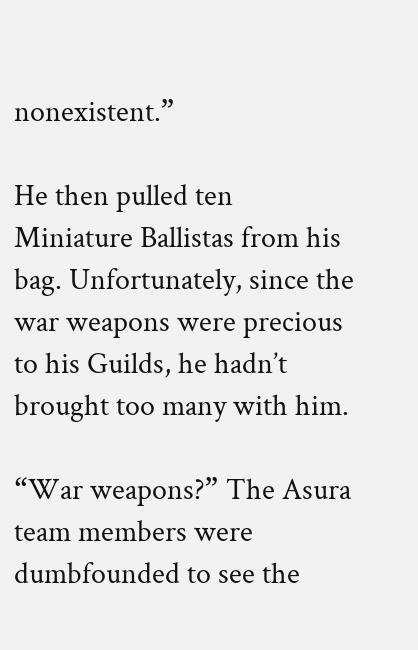nonexistent.”

He then pulled ten Miniature Ballistas from his bag. Unfortunately, since the war weapons were precious to his Guilds, he hadn’t brought too many with him.

“War weapons?” The Asura team members were dumbfounded to see the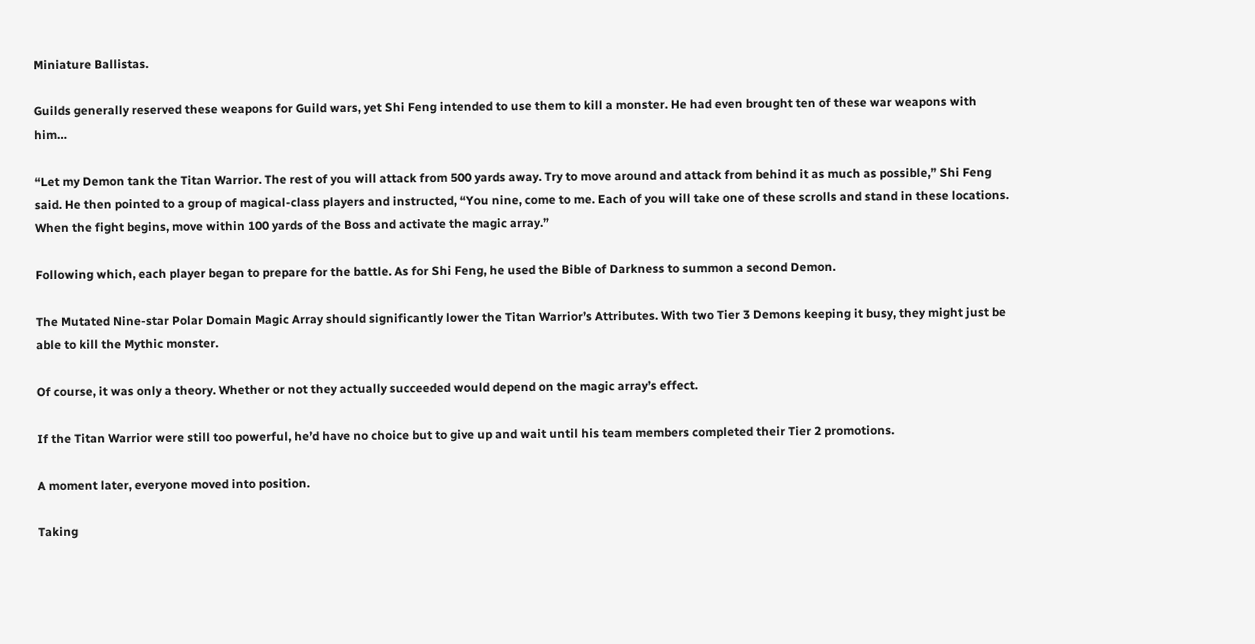Miniature Ballistas.

Guilds generally reserved these weapons for Guild wars, yet Shi Feng intended to use them to kill a monster. He had even brought ten of these war weapons with him…

“Let my Demon tank the Titan Warrior. The rest of you will attack from 500 yards away. Try to move around and attack from behind it as much as possible,” Shi Feng said. He then pointed to a group of magical-class players and instructed, “You nine, come to me. Each of you will take one of these scrolls and stand in these locations. When the fight begins, move within 100 yards of the Boss and activate the magic array.”

Following which, each player began to prepare for the battle. As for Shi Feng, he used the Bible of Darkness to summon a second Demon.

The Mutated Nine-star Polar Domain Magic Array should significantly lower the Titan Warrior’s Attributes. With two Tier 3 Demons keeping it busy, they might just be able to kill the Mythic monster.

Of course, it was only a theory. Whether or not they actually succeeded would depend on the magic array’s effect.

If the Titan Warrior were still too powerful, he’d have no choice but to give up and wait until his team members completed their Tier 2 promotions.

A moment later, everyone moved into position.

Taking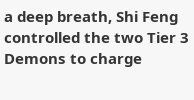a deep breath, Shi Feng controlled the two Tier 3 Demons to charge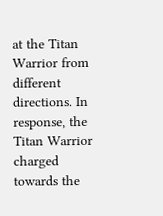at the Titan Warrior from different directions. In response, the Titan Warrior charged towards the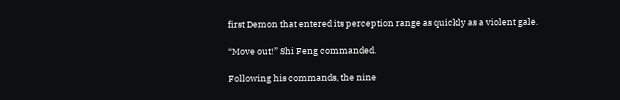first Demon that entered its perception range as quickly as a violent gale.

“Move out!” Shi Feng commanded.

Following his commands, the nine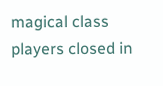magical class players closed in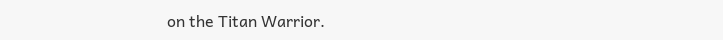on the Titan Warrior.